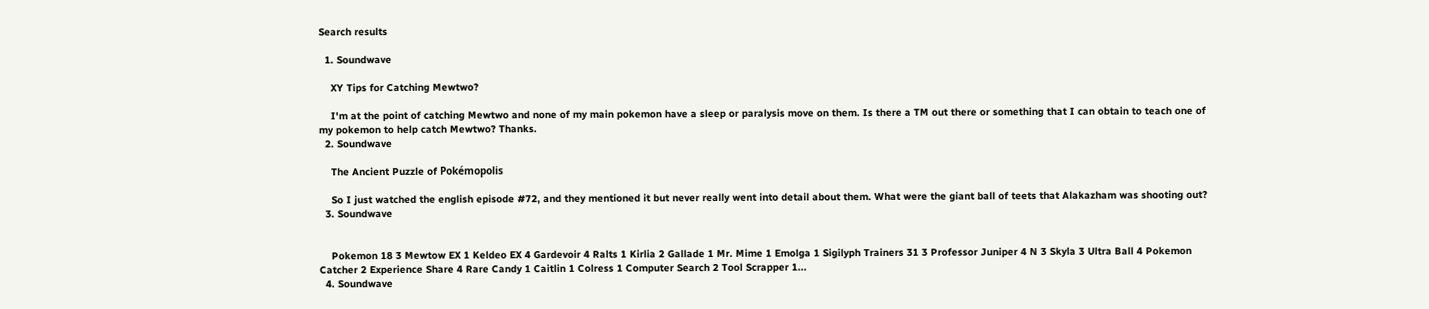Search results

  1. Soundwave

    XY Tips for Catching Mewtwo?

    I'm at the point of catching Mewtwo and none of my main pokemon have a sleep or paralysis move on them. Is there a TM out there or something that I can obtain to teach one of my pokemon to help catch Mewtwo? Thanks.
  2. Soundwave

    The Ancient Puzzle of Pokémopolis

    So I just watched the english episode #72, and they mentioned it but never really went into detail about them. What were the giant ball of teets that Alakazham was shooting out?
  3. Soundwave


    Pokemon 18 3 Mewtow EX 1 Keldeo EX 4 Gardevoir 4 Ralts 1 Kirlia 2 Gallade 1 Mr. Mime 1 Emolga 1 Sigilyph Trainers 31 3 Professor Juniper 4 N 3 Skyla 3 Ultra Ball 4 Pokemon Catcher 2 Experience Share 4 Rare Candy 1 Caitlin 1 Colress 1 Computer Search 2 Tool Scrapper 1...
  4. Soundwave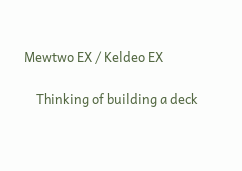Mewtwo EX / Keldeo EX

    Thinking of building a deck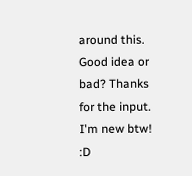around this. Good idea or bad? Thanks for the input. I'm new btw! :D